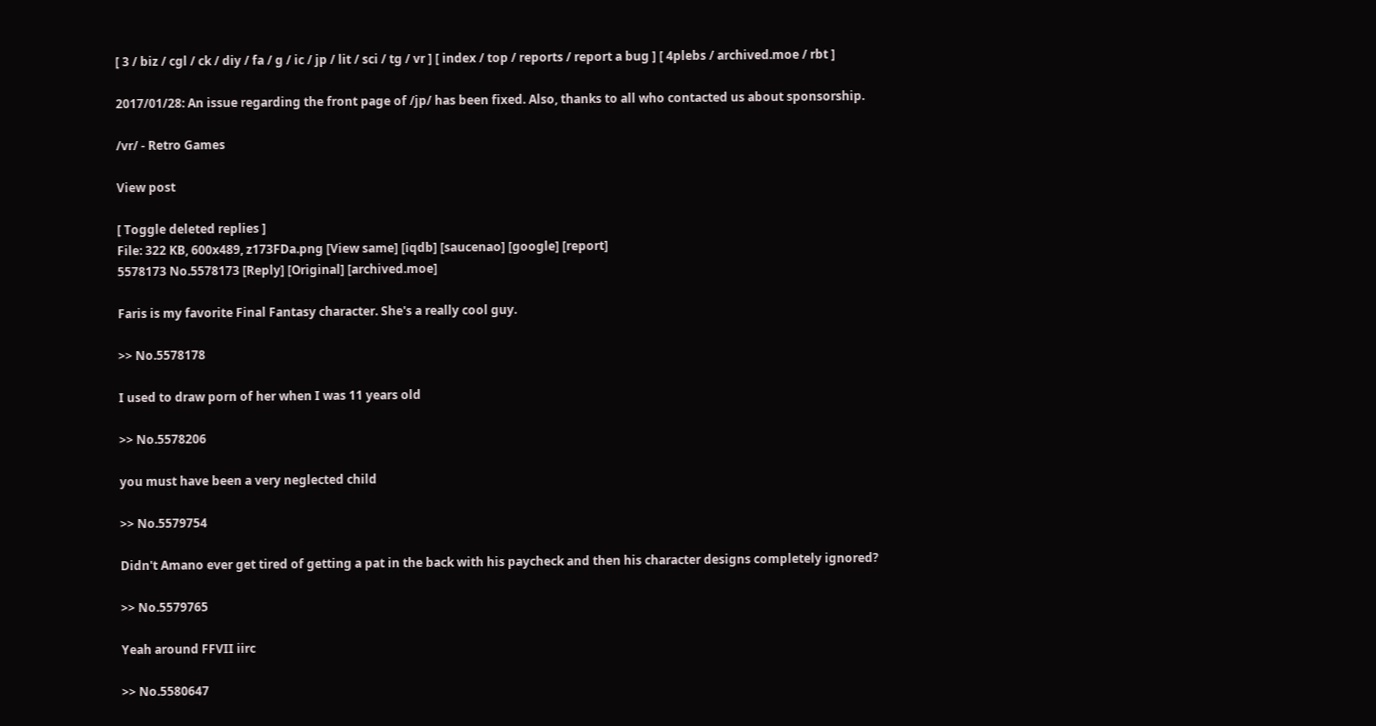[ 3 / biz / cgl / ck / diy / fa / g / ic / jp / lit / sci / tg / vr ] [ index / top / reports / report a bug ] [ 4plebs / archived.moe / rbt ]

2017/01/28: An issue regarding the front page of /jp/ has been fixed. Also, thanks to all who contacted us about sponsorship.

/vr/ - Retro Games

View post

[ Toggle deleted replies ]
File: 322 KB, 600x489, z173FDa.png [View same] [iqdb] [saucenao] [google] [report]
5578173 No.5578173 [Reply] [Original] [archived.moe]

Faris is my favorite Final Fantasy character. She's a really cool guy.

>> No.5578178

I used to draw porn of her when I was 11 years old

>> No.5578206

you must have been a very neglected child

>> No.5579754

Didn't Amano ever get tired of getting a pat in the back with his paycheck and then his character designs completely ignored?

>> No.5579765

Yeah around FFVII iirc

>> No.5580647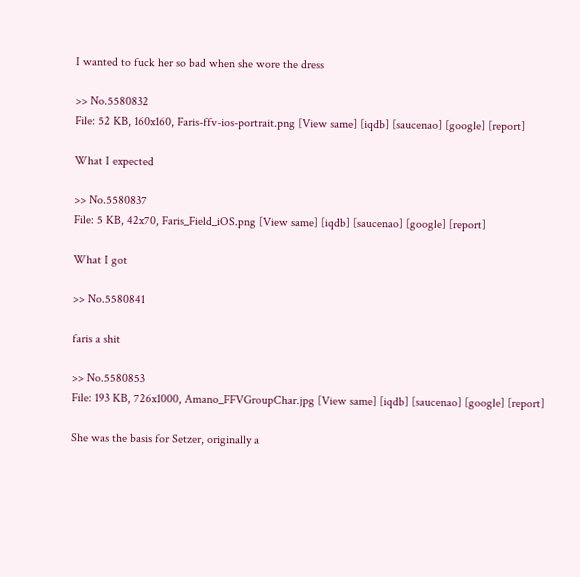I wanted to fuck her so bad when she wore the dress

>> No.5580832
File: 52 KB, 160x160, Faris-ffv-ios-portrait.png [View same] [iqdb] [saucenao] [google] [report]

What I expected

>> No.5580837
File: 5 KB, 42x70, Faris_Field_iOS.png [View same] [iqdb] [saucenao] [google] [report]

What I got

>> No.5580841

faris a shit

>> No.5580853
File: 193 KB, 726x1000, Amano_FFVGroupChar.jpg [View same] [iqdb] [saucenao] [google] [report]

She was the basis for Setzer, originally a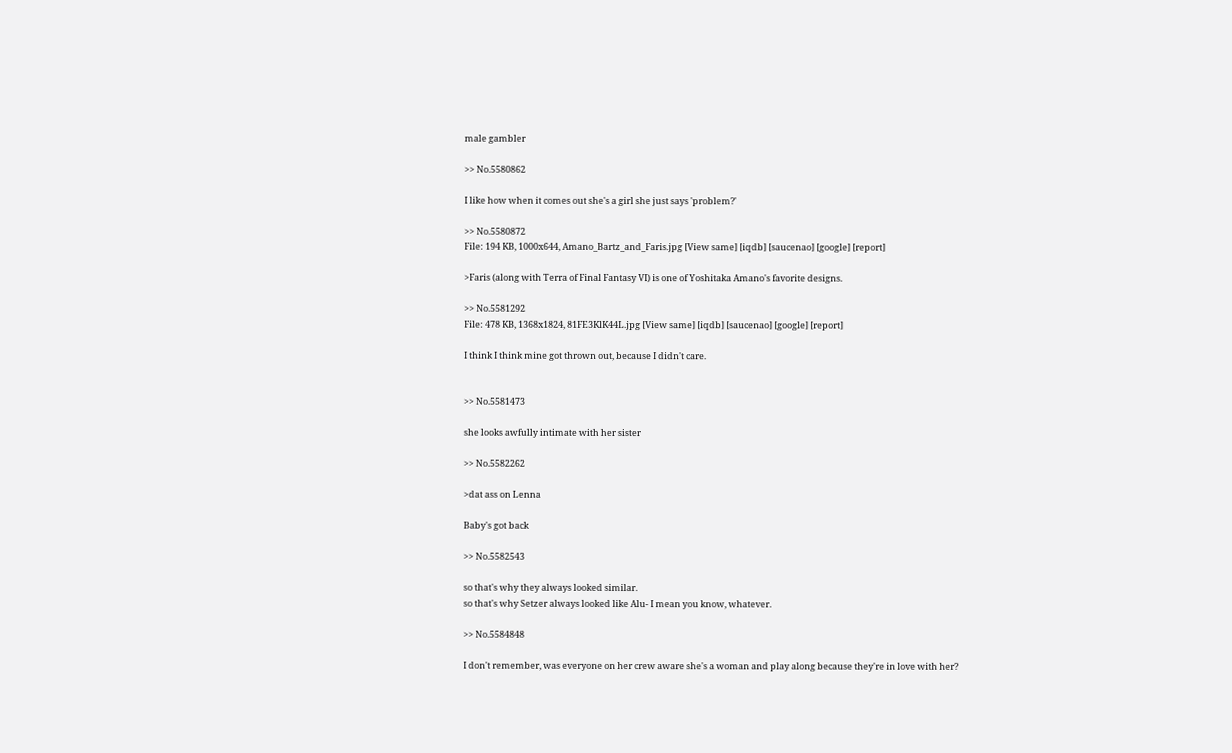male gambler

>> No.5580862

I like how when it comes out she's a girl she just says 'problem?'

>> No.5580872
File: 194 KB, 1000x644, Amano_Bartz_and_Faris.jpg [View same] [iqdb] [saucenao] [google] [report]

>Faris (along with Terra of Final Fantasy VI) is one of Yoshitaka Amano's favorite designs.

>> No.5581292
File: 478 KB, 1368x1824, 81FE3KlK44L.jpg [View same] [iqdb] [saucenao] [google] [report]

I think I think mine got thrown out, because I didn't care.


>> No.5581473

she looks awfully intimate with her sister

>> No.5582262

>dat ass on Lenna

Baby's got back

>> No.5582543

so that's why they always looked similar.
so that's why Setzer always looked like Alu- I mean you know, whatever.

>> No.5584848

I don't remember, was everyone on her crew aware she's a woman and play along because they're in love with her?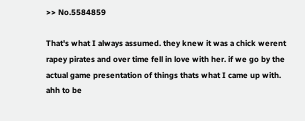>> No.5584859

That's what I always assumed. they knew it was a chick werent rapey pirates and over time fell in love with her. if we go by the actual game presentation of things thats what I came up with. ahh to be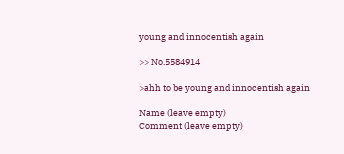young and innocentish again

>> No.5584914

>ahh to be young and innocentish again

Name (leave empty)
Comment (leave empty)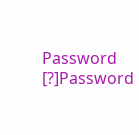Password [?]Password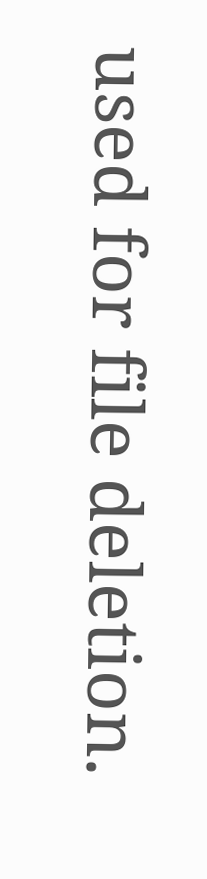used for file deletion.